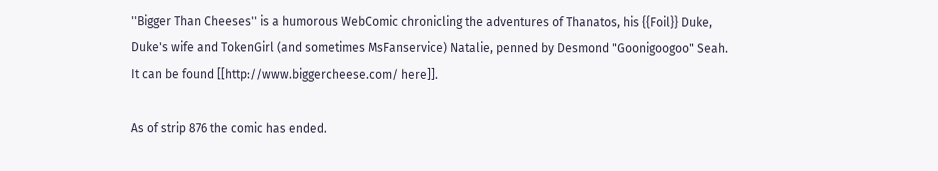''Bigger Than Cheeses'' is a humorous WebComic chronicling the adventures of Thanatos, his {{Foil}} Duke, Duke's wife and TokenGirl (and sometimes MsFanservice) Natalie, penned by Desmond "Goonigoogoo" Seah. It can be found [[http://www.biggercheese.com/ here]].

As of strip 876 the comic has ended.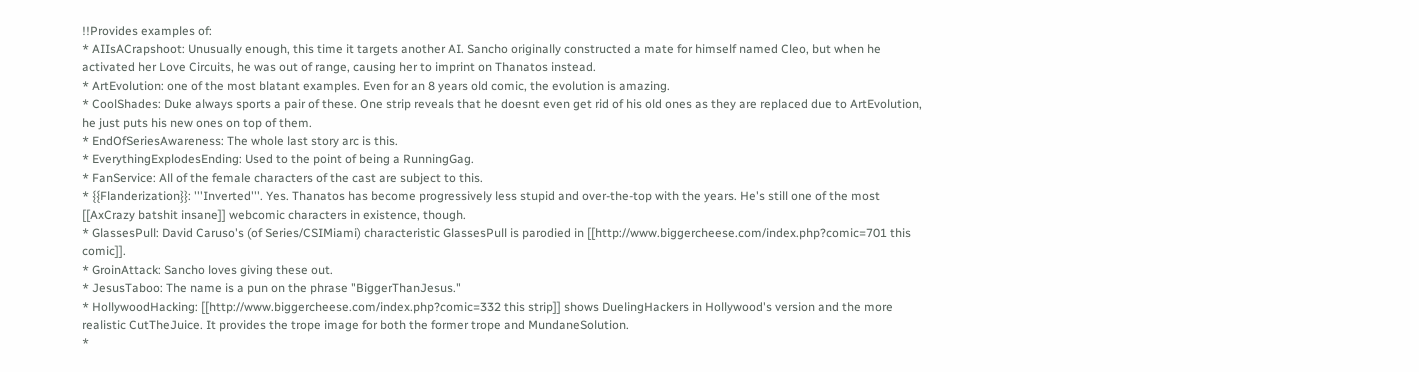!!Provides examples of:
* AIIsACrapshoot: Unusually enough, this time it targets another AI. Sancho originally constructed a mate for himself named Cleo, but when he activated her Love Circuits, he was out of range, causing her to imprint on Thanatos instead.
* ArtEvolution: one of the most blatant examples. Even for an 8 years old comic, the evolution is amazing.
* CoolShades: Duke always sports a pair of these. One strip reveals that he doesnt even get rid of his old ones as they are replaced due to ArtEvolution, he just puts his new ones on top of them.
* EndOfSeriesAwareness: The whole last story arc is this.
* EverythingExplodesEnding: Used to the point of being a RunningGag.
* FanService: All of the female characters of the cast are subject to this.
* {{Flanderization}}: '''Inverted'''. Yes. Thanatos has become progressively less stupid and over-the-top with the years. He's still one of the most [[AxCrazy batshit insane]] webcomic characters in existence, though.
* GlassesPull: David Caruso's (of Series/CSIMiami) characteristic GlassesPull is parodied in [[http://www.biggercheese.com/index.php?comic=701 this comic]].
* GroinAttack: Sancho loves giving these out.
* JesusTaboo: The name is a pun on the phrase "BiggerThanJesus."
* HollywoodHacking: [[http://www.biggercheese.com/index.php?comic=332 this strip]] shows DuelingHackers in Hollywood's version and the more realistic CutTheJuice. It provides the trope image for both the former trope and MundaneSolution.
*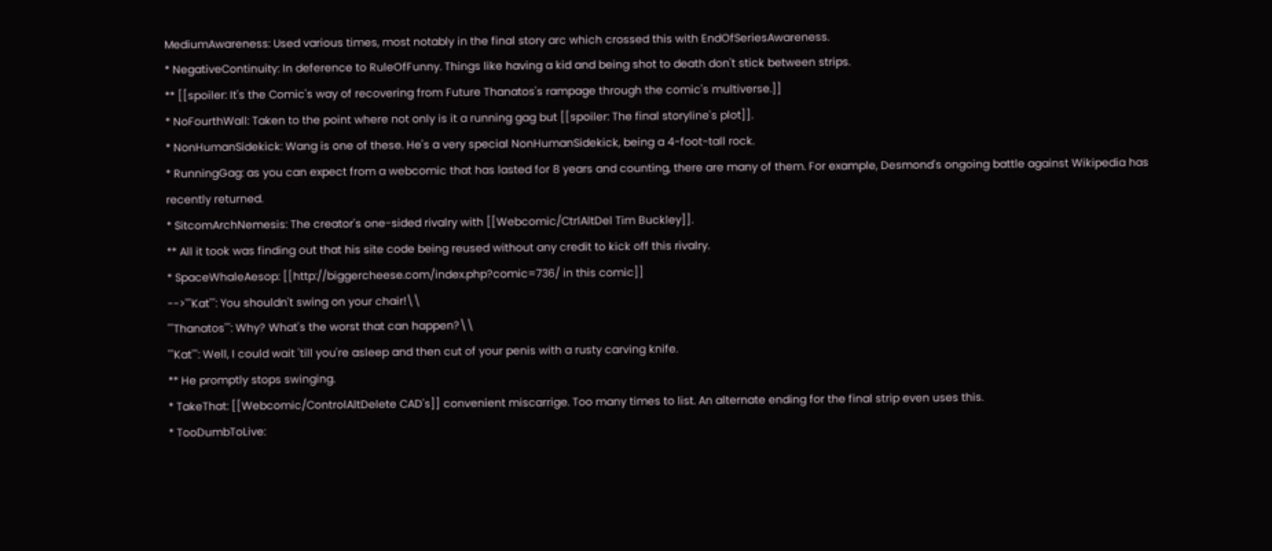MediumAwareness: Used various times, most notably in the final story arc which crossed this with EndOfSeriesAwareness.
* NegativeContinuity: In deference to RuleOfFunny. Things like having a kid and being shot to death don't stick between strips.
** [[spoiler: It's the Comic's way of recovering from Future Thanatos's rampage through the comic's multiverse.]]
* NoFourthWall: Taken to the point where not only is it a running gag but [[spoiler: The final storyline's plot]].
* NonHumanSidekick: Wang is one of these. He's a very special NonHumanSidekick, being a 4-foot-tall rock.
* RunningGag: as you can expect from a webcomic that has lasted for 8 years and counting, there are many of them. For example, Desmond's ongoing battle against Wikipedia has recently returned.
* SitcomArchNemesis: The creator's one-sided rivalry with [[Webcomic/CtrlAltDel Tim Buckley]].
** All it took was finding out that his site code being reused without any credit to kick off this rivalry.
* SpaceWhaleAesop: [[http://biggercheese.com/index.php?comic=736/ in this comic]]
-->'''Kat''': You shouldn't swing on your chair!\\
'''Thanatos''': Why? What's the worst that can happen?\\
'''Kat''': Well, I could wait 'till you're asleep and then cut of your penis with a rusty carving knife.
** He promptly stops swinging.
* TakeThat: [[Webcomic/ControlAltDelete CAD's]] convenient miscarrige. Too many times to list. An alternate ending for the final strip even uses this.
* TooDumbToLive: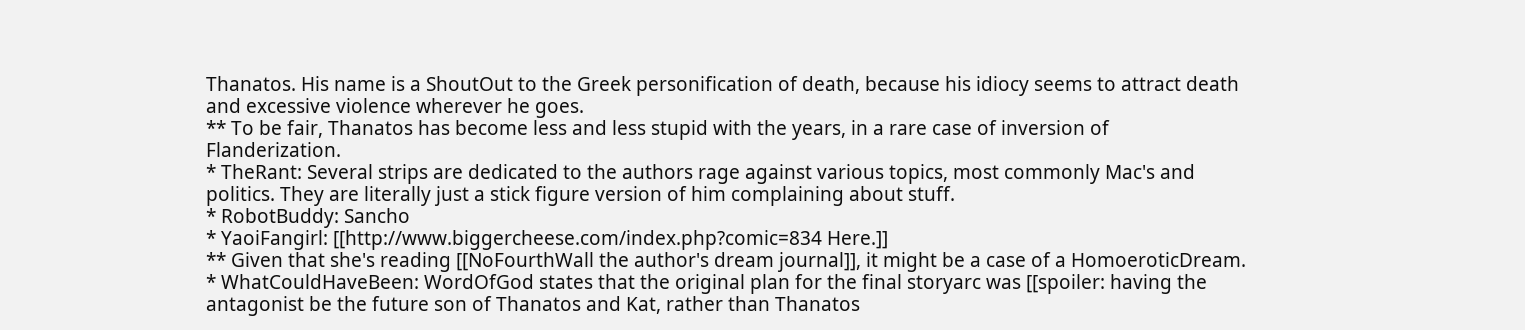Thanatos. His name is a ShoutOut to the Greek personification of death, because his idiocy seems to attract death and excessive violence wherever he goes.
** To be fair, Thanatos has become less and less stupid with the years, in a rare case of inversion of Flanderization.
* TheRant: Several strips are dedicated to the authors rage against various topics, most commonly Mac's and politics. They are literally just a stick figure version of him complaining about stuff.
* RobotBuddy: Sancho
* YaoiFangirl: [[http://www.biggercheese.com/index.php?comic=834 Here.]]
** Given that she's reading [[NoFourthWall the author's dream journal]], it might be a case of a HomoeroticDream.
* WhatCouldHaveBeen: WordOfGod states that the original plan for the final storyarc was [[spoiler: having the antagonist be the future son of Thanatos and Kat, rather than Thanatos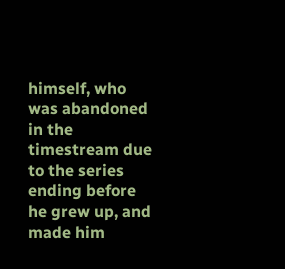himself, who was abandoned in the timestream due to the series ending before he grew up, and made him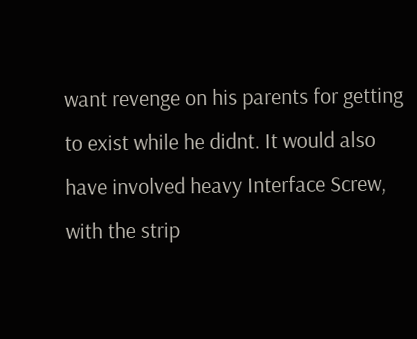want revenge on his parents for getting to exist while he didnt. It would also have involved heavy Interface Screw, with the strip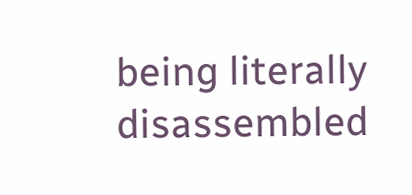being literally disassembled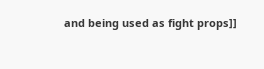and being used as fight props]]